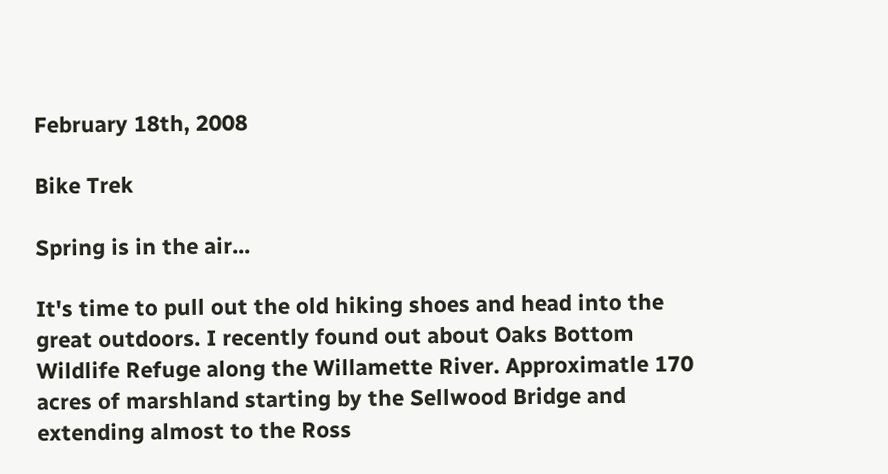February 18th, 2008

Bike Trek

Spring is in the air...

It's time to pull out the old hiking shoes and head into the great outdoors. I recently found out about Oaks Bottom Wildlife Refuge along the Willamette River. Approximatle 170 acres of marshland starting by the Sellwood Bridge and extending almost to the Ross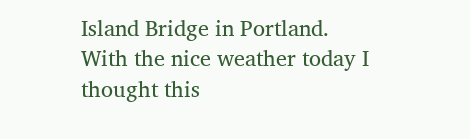Island Bridge in Portland. With the nice weather today I thought this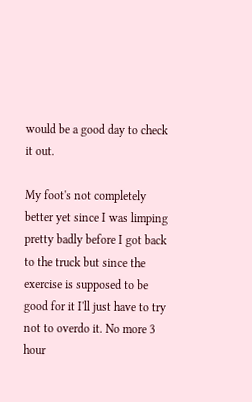would be a good day to check it out.

My foot's not completely better yet since I was limping pretty badly before I got back to the truck but since the exercise is supposed to be good for it I'll just have to try not to overdo it. No more 3 hour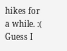hikes for a while. :( Guess I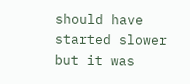should have started slower but it was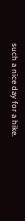such a nice day for a hike.